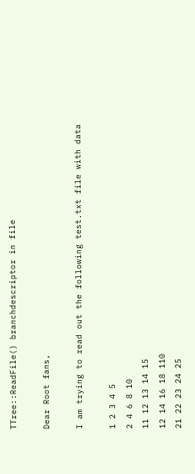TTree::ReadFile() branchdescriptor in file

Dear Root fans,

I am trying to read out the following test.txt file with data

1 2 3 4 5
2 4 6 8 10
11 12 13 14 15
12 14 16 18 110
21 22 23 24 25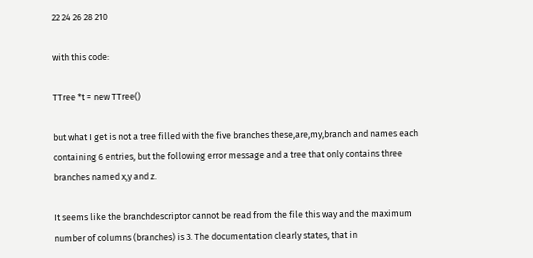22 24 26 28 210

with this code:

TTree *t = new TTree()

but what I get is not a tree filled with the five branches these,are,my,branch and names each containing 6 entries, but the following error message and a tree that only contains three branches named x,y and z.

It seems like the branchdescriptor cannot be read from the file this way and the maximum number of columns (branches) is 3. The documentation clearly states, that in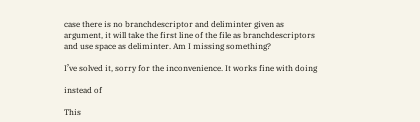case there is no branchdescriptor and deliminter given as argument, it will take the first line of the file as branchdescriptors and use space as deliminter. Am I missing something?

I’ve solved it, sorry for the inconvenience. It works fine with doing

instead of

This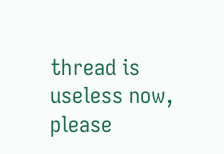thread is useless now, please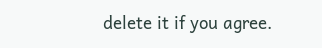delete it if you agree.